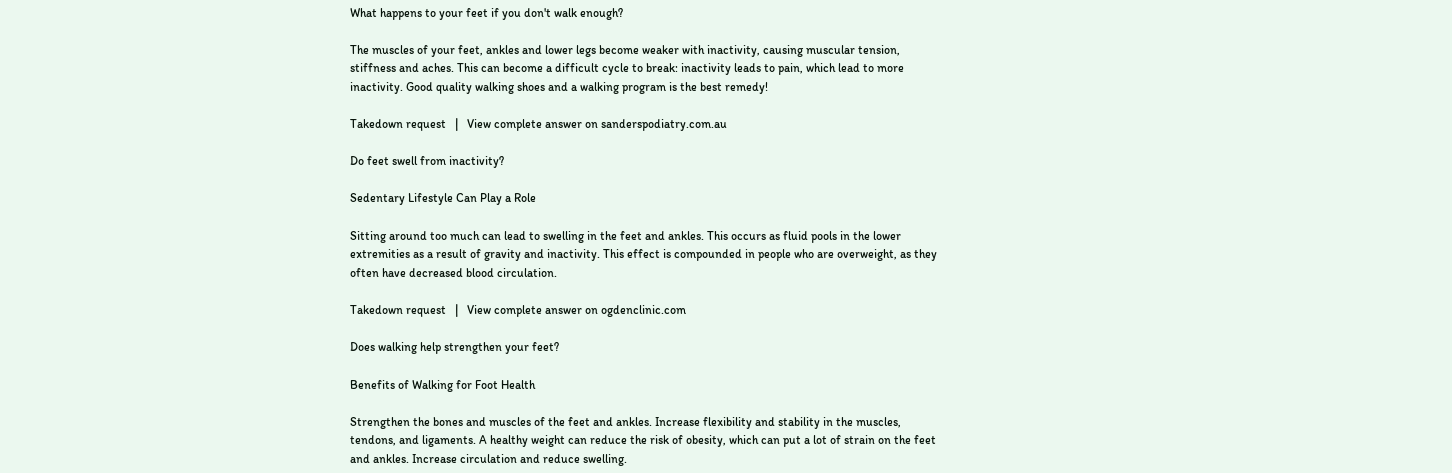What happens to your feet if you don't walk enough?

The muscles of your feet, ankles and lower legs become weaker with inactivity, causing muscular tension, stiffness and aches. This can become a difficult cycle to break: inactivity leads to pain, which lead to more inactivity. Good quality walking shoes and a walking program is the best remedy!

Takedown request   |   View complete answer on sanderspodiatry.com.au

Do feet swell from inactivity?

Sedentary Lifestyle Can Play a Role

Sitting around too much can lead to swelling in the feet and ankles. This occurs as fluid pools in the lower extremities as a result of gravity and inactivity. This effect is compounded in people who are overweight, as they often have decreased blood circulation.

Takedown request   |   View complete answer on ogdenclinic.com

Does walking help strengthen your feet?

Benefits of Walking for Foot Health

Strengthen the bones and muscles of the feet and ankles. Increase flexibility and stability in the muscles, tendons, and ligaments. A healthy weight can reduce the risk of obesity, which can put a lot of strain on the feet and ankles. Increase circulation and reduce swelling.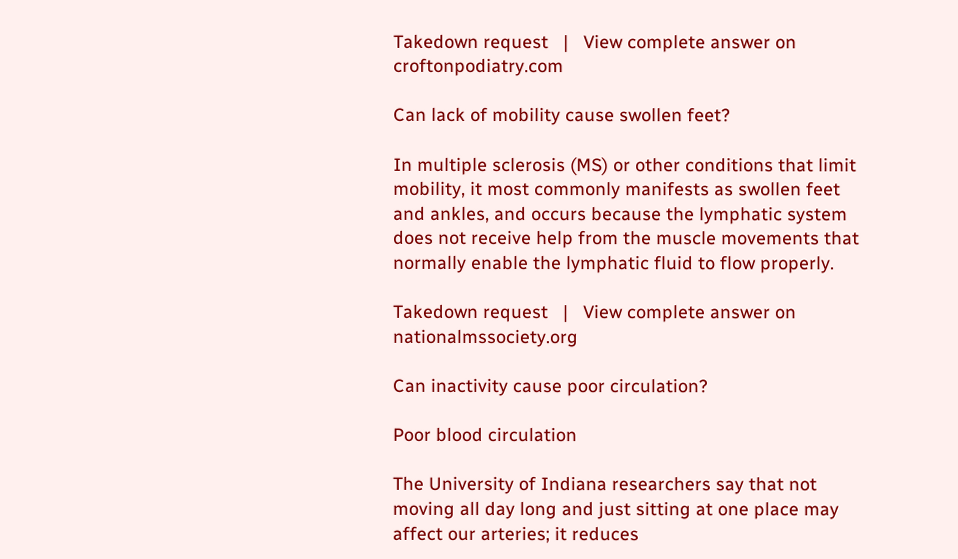Takedown request   |   View complete answer on croftonpodiatry.com

Can lack of mobility cause swollen feet?

In multiple sclerosis (MS) or other conditions that limit mobility, it most commonly manifests as swollen feet and ankles, and occurs because the lymphatic system does not receive help from the muscle movements that normally enable the lymphatic fluid to flow properly.

Takedown request   |   View complete answer on nationalmssociety.org

Can inactivity cause poor circulation?

Poor blood circulation

The University of Indiana researchers say that not moving all day long and just sitting at one place may affect our arteries; it reduces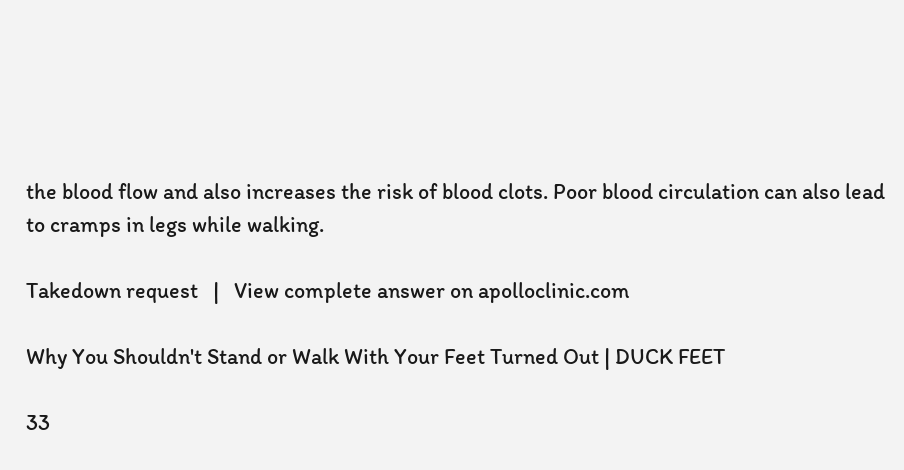the blood flow and also increases the risk of blood clots. Poor blood circulation can also lead to cramps in legs while walking.

Takedown request   |   View complete answer on apolloclinic.com

Why You Shouldn't Stand or Walk With Your Feet Turned Out | DUCK FEET

33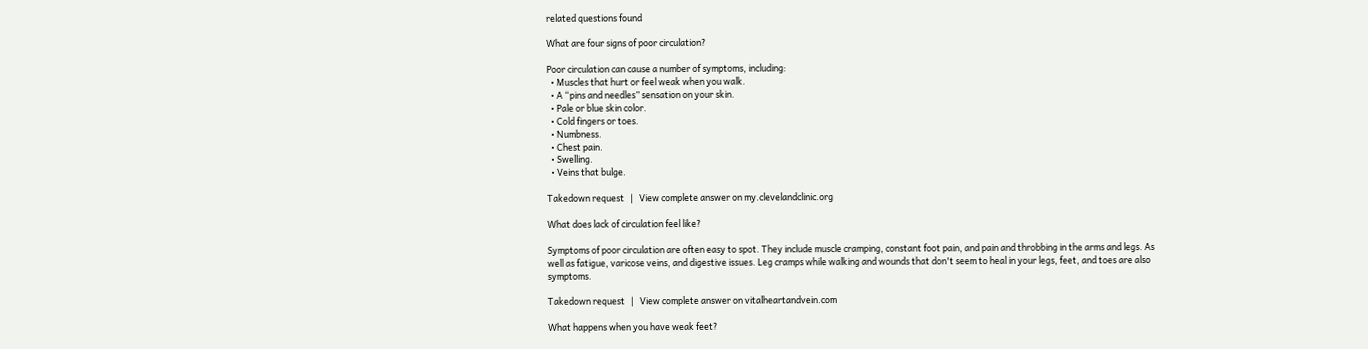related questions found

What are four signs of poor circulation?

Poor circulation can cause a number of symptoms, including:
  • Muscles that hurt or feel weak when you walk.
  • A “pins and needles” sensation on your skin.
  • Pale or blue skin color.
  • Cold fingers or toes.
  • Numbness.
  • Chest pain.
  • Swelling.
  • Veins that bulge.

Takedown request   |   View complete answer on my.clevelandclinic.org

What does lack of circulation feel like?

Symptoms of poor circulation are often easy to spot. They include muscle cramping, constant foot pain, and pain and throbbing in the arms and legs. As well as fatigue, varicose veins, and digestive issues. Leg cramps while walking and wounds that don't seem to heal in your legs, feet, and toes are also symptoms.

Takedown request   |   View complete answer on vitalheartandvein.com

What happens when you have weak feet?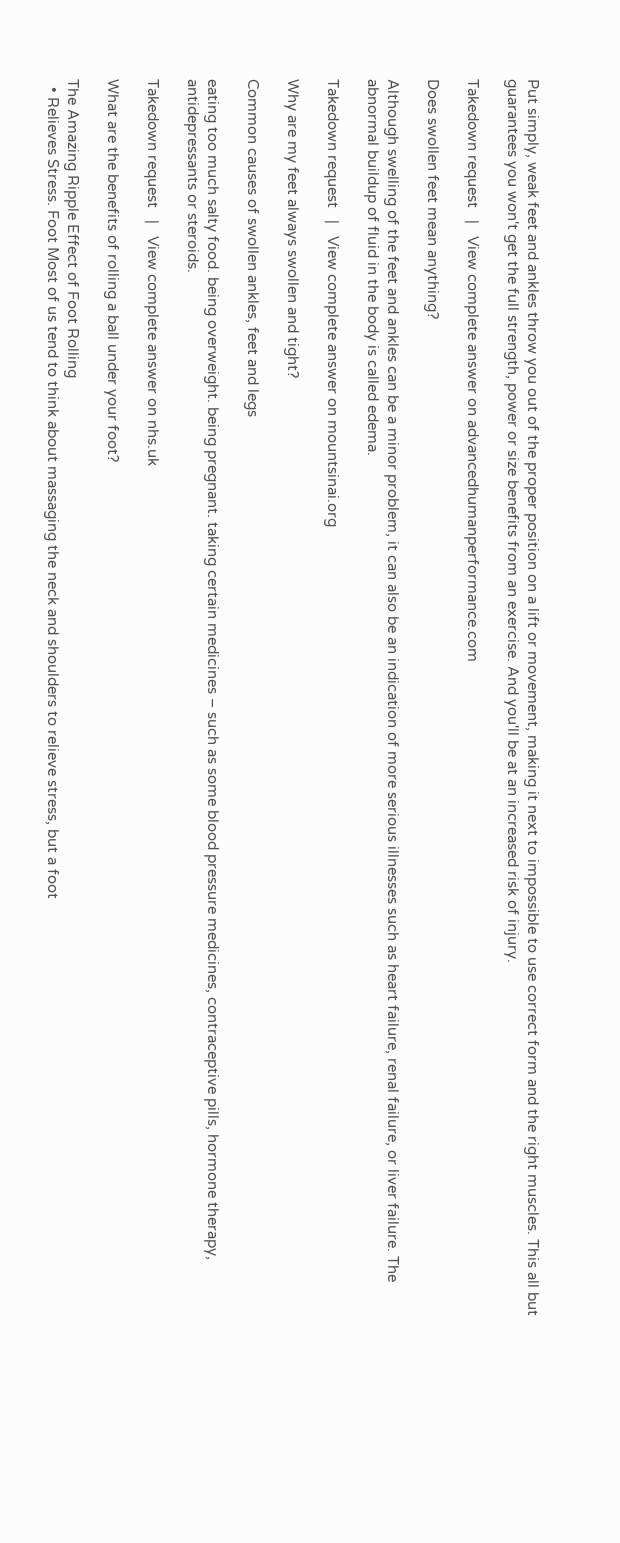Put simply, weak feet and ankles throw you out of the proper position on a lift or movement, making it next to impossible to use correct form and the right muscles. This all but guarantees you won't get the full strength, power or size benefits from an exercise. And you'll be at an increased risk of injury.

Takedown request   |   View complete answer on advancedhumanperformance.com

Does swollen feet mean anything?

Although swelling of the feet and ankles can be a minor problem, it can also be an indication of more serious illnesses such as heart failure, renal failure, or liver failure. The abnormal buildup of fluid in the body is called edema.

Takedown request   |   View complete answer on mountsinai.org

Why are my feet always swollen and tight?

Common causes of swollen ankles, feet and legs

eating too much salty food. being overweight. being pregnant. taking certain medicines – such as some blood pressure medicines, contraceptive pills, hormone therapy, antidepressants or steroids.

Takedown request   |   View complete answer on nhs.uk

What are the benefits of rolling a ball under your foot?

The Amazing Ripple Effect of Foot Rolling
  • Relieves Stress. Foot Most of us tend to think about massaging the neck and shoulders to relieve stress, but a foot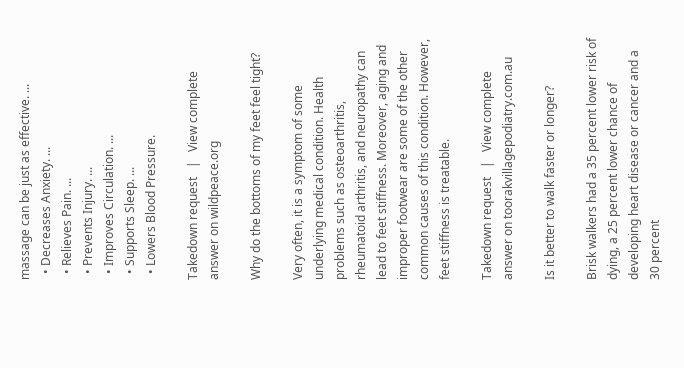massage can be just as effective. ...
  • Decreases Anxiety. ...
  • Relieves Pain. ...
  • Prevents Injury. ...
  • Improves Circulation. ...
  • Supports Sleep. ...
  • Lowers Blood Pressure.

Takedown request   |   View complete answer on wildpeace.org

Why do the bottoms of my feet feel tight?

Very often, it is a symptom of some underlying medical condition. Health problems such as osteoarthritis, rheumatoid arthritis, and neuropathy can lead to feet stiffness. Moreover, aging and improper footwear are some of the other common causes of this condition. However, feet stiffness is treatable.

Takedown request   |   View complete answer on toorakvillagepodiatry.com.au

Is it better to walk faster or longer?

Brisk walkers had a 35 percent lower risk of dying, a 25 percent lower chance of developing heart disease or cancer and a 30 percent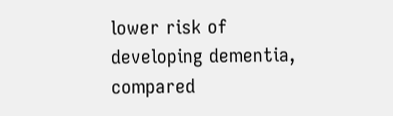lower risk of developing dementia, compared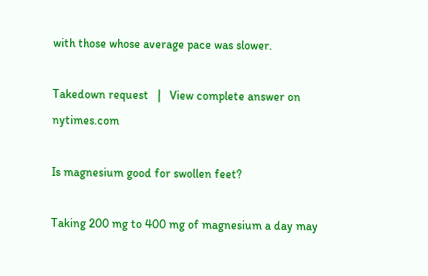with those whose average pace was slower.

Takedown request   |   View complete answer on nytimes.com

Is magnesium good for swollen feet?

Taking 200 mg to 400 mg of magnesium a day may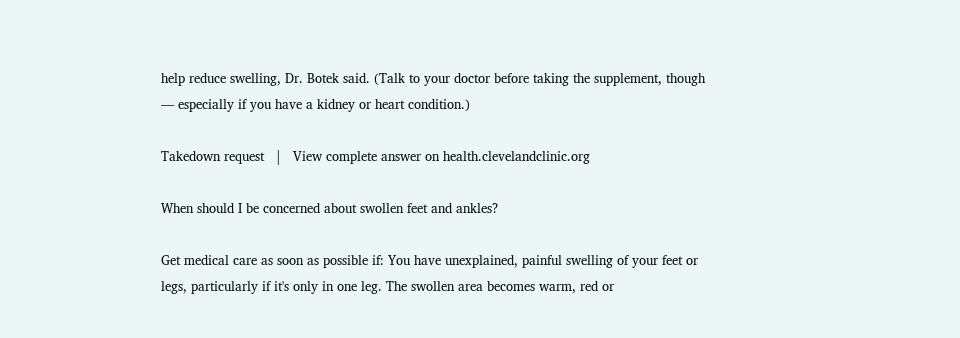help reduce swelling, Dr. Botek said. (Talk to your doctor before taking the supplement, though — especially if you have a kidney or heart condition.)

Takedown request   |   View complete answer on health.clevelandclinic.org

When should I be concerned about swollen feet and ankles?

Get medical care as soon as possible if: You have unexplained, painful swelling of your feet or legs, particularly if it's only in one leg. The swollen area becomes warm, red or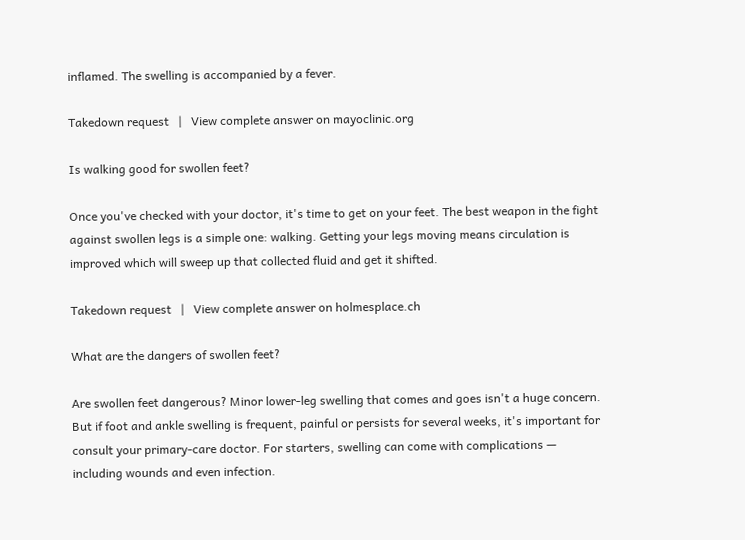inflamed. The swelling is accompanied by a fever.

Takedown request   |   View complete answer on mayoclinic.org

Is walking good for swollen feet?

Once you've checked with your doctor, it's time to get on your feet. The best weapon in the fight against swollen legs is a simple one: walking. Getting your legs moving means circulation is improved which will sweep up that collected fluid and get it shifted.

Takedown request   |   View complete answer on holmesplace.ch

What are the dangers of swollen feet?

Are swollen feet dangerous? Minor lower-leg swelling that comes and goes isn't a huge concern. But if foot and ankle swelling is frequent, painful or persists for several weeks, it's important for consult your primary-care doctor. For starters, swelling can come with complications — including wounds and even infection.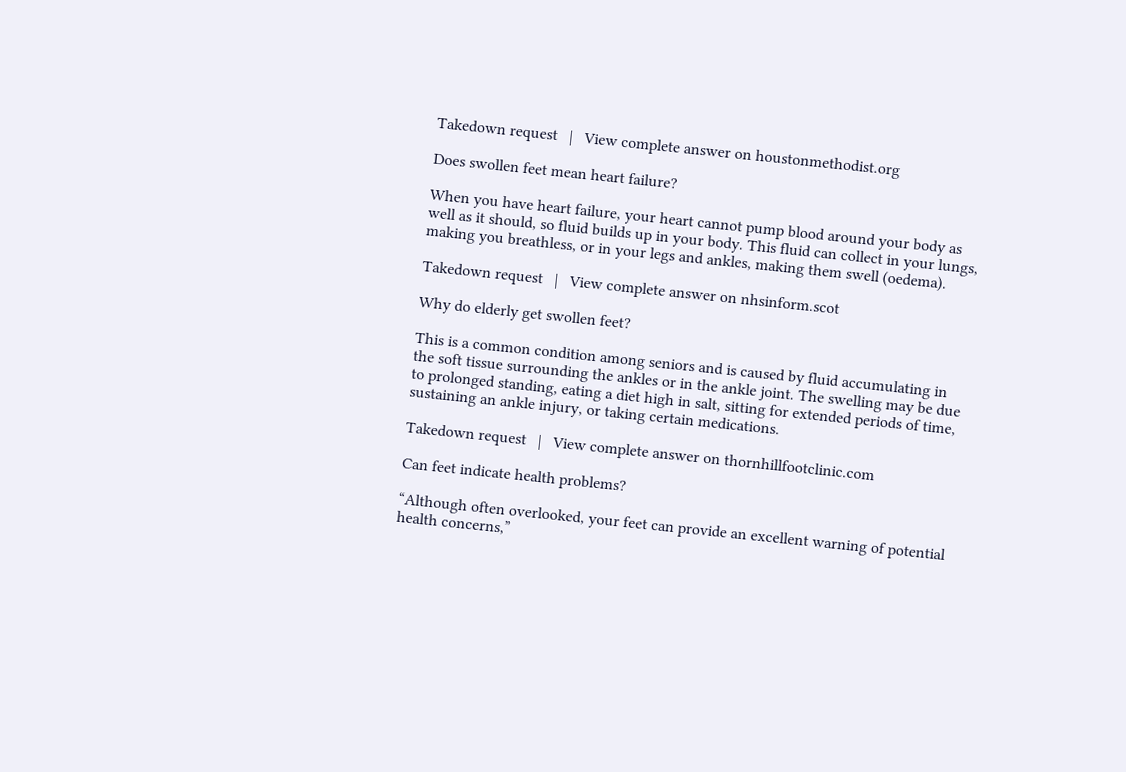Takedown request   |   View complete answer on houstonmethodist.org

Does swollen feet mean heart failure?

When you have heart failure, your heart cannot pump blood around your body as well as it should, so fluid builds up in your body. This fluid can collect in your lungs, making you breathless, or in your legs and ankles, making them swell (oedema).

Takedown request   |   View complete answer on nhsinform.scot

Why do elderly get swollen feet?

This is a common condition among seniors and is caused by fluid accumulating in the soft tissue surrounding the ankles or in the ankle joint. The swelling may be due to prolonged standing, eating a diet high in salt, sitting for extended periods of time, sustaining an ankle injury, or taking certain medications.

Takedown request   |   View complete answer on thornhillfootclinic.com

Can feet indicate health problems?

“Although often overlooked, your feet can provide an excellent warning of potential health concerns,”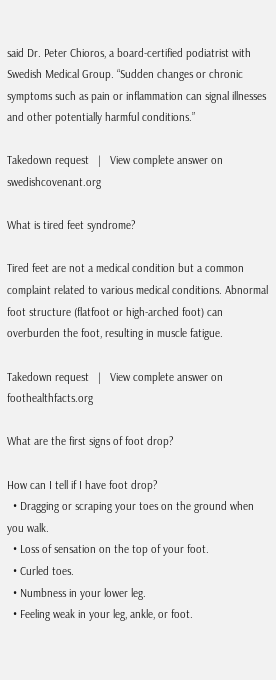said Dr. Peter Chioros, a board-certified podiatrist with Swedish Medical Group. “Sudden changes or chronic symptoms such as pain or inflammation can signal illnesses and other potentially harmful conditions.”

Takedown request   |   View complete answer on swedishcovenant.org

What is tired feet syndrome?

Tired feet are not a medical condition but a common complaint related to various medical conditions. Abnormal foot structure (flatfoot or high-arched foot) can overburden the foot, resulting in muscle fatigue.

Takedown request   |   View complete answer on foothealthfacts.org

What are the first signs of foot drop?

How can I tell if I have foot drop?
  • Dragging or scraping your toes on the ground when you walk.
  • Loss of sensation on the top of your foot.
  • Curled toes.
  • Numbness in your lower leg.
  • Feeling weak in your leg, ankle, or foot.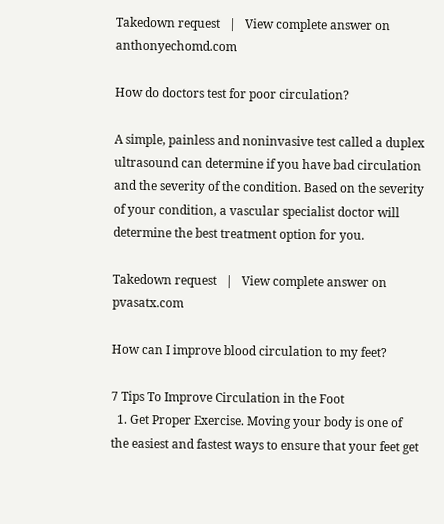Takedown request   |   View complete answer on anthonyechomd.com

How do doctors test for poor circulation?

A simple, painless and noninvasive test called a duplex ultrasound can determine if you have bad circulation and the severity of the condition. Based on the severity of your condition, a vascular specialist doctor will determine the best treatment option for you.

Takedown request   |   View complete answer on pvasatx.com

How can I improve blood circulation to my feet?

7 Tips To Improve Circulation in the Foot
  1. Get Proper Exercise. Moving your body is one of the easiest and fastest ways to ensure that your feet get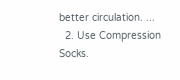better circulation. ...
  2. Use Compression Socks.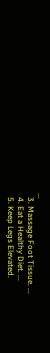...
  3. Massage Foot Tissue. ...
  4. Eat a Healthy Diet. ...
  5. Keep Legs Elevated.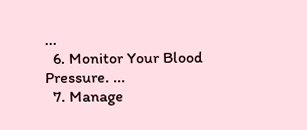...
  6. Monitor Your Blood Pressure. ...
  7. Manage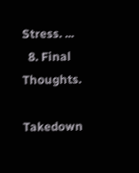Stress. ...
  8. Final Thoughts.

Takedown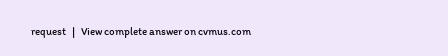request   |   View complete answer on cvmus.com